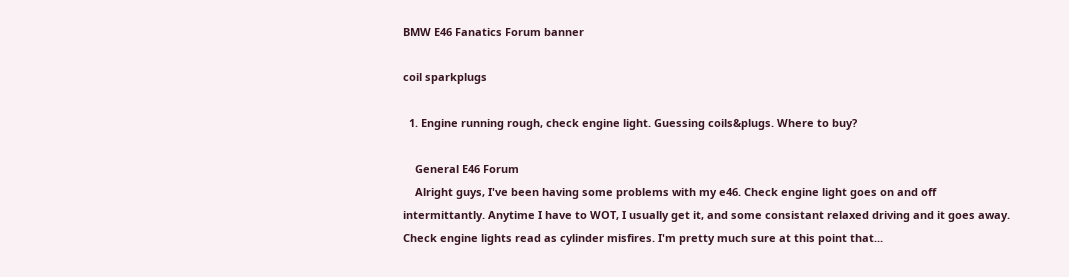BMW E46 Fanatics Forum banner

coil sparkplugs

  1. Engine running rough, check engine light. Guessing coils&plugs. Where to buy?

    General E46 Forum
    Alright guys, I've been having some problems with my e46. Check engine light goes on and off intermittantly. Anytime I have to WOT, I usually get it, and some consistant relaxed driving and it goes away. Check engine lights read as cylinder misfires. I'm pretty much sure at this point that...